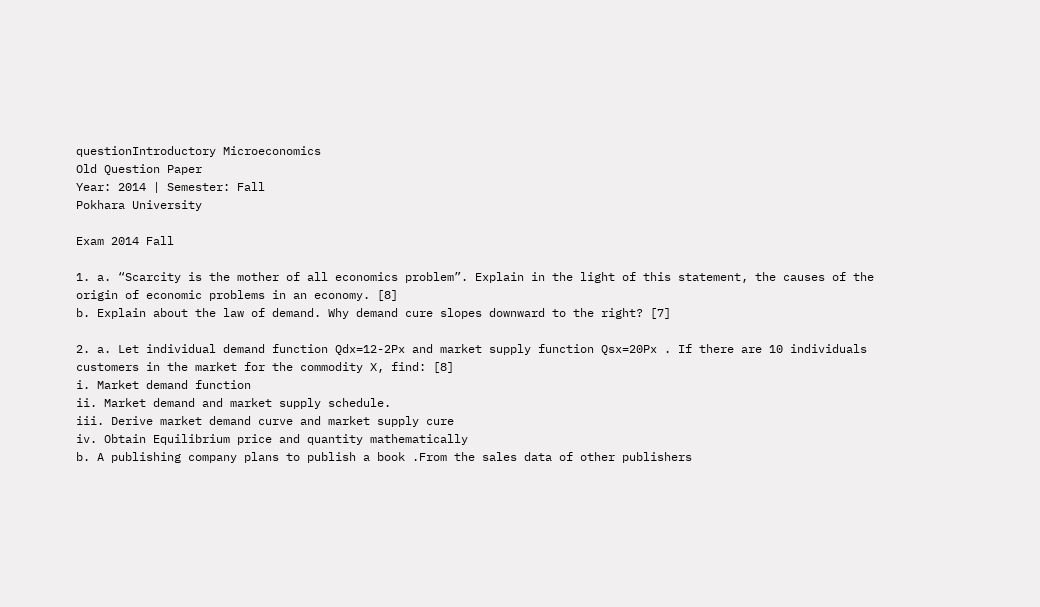questionIntroductory Microeconomics
Old Question Paper
Year: 2014 | Semester: Fall
Pokhara University

Exam 2014 Fall

1. a. “Scarcity is the mother of all economics problem”. Explain in the light of this statement, the causes of the origin of economic problems in an economy. [8]
b. Explain about the law of demand. Why demand cure slopes downward to the right? [7]

2. a. Let individual demand function Qdx=12-2Px and market supply function Qsx=20Px . If there are 10 individuals customers in the market for the commodity X, find: [8]
i. Market demand function
ii. Market demand and market supply schedule.
iii. Derive market demand curve and market supply cure
iv. Obtain Equilibrium price and quantity mathematically
b. A publishing company plans to publish a book .From the sales data of other publishers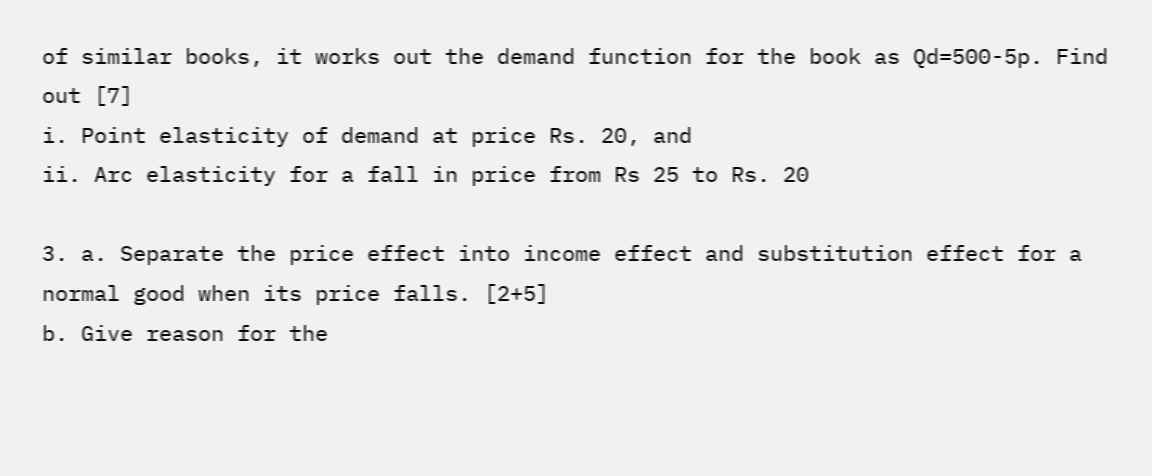of similar books, it works out the demand function for the book as Qd=500-5p. Find out [7]
i. Point elasticity of demand at price Rs. 20, and
ii. Arc elasticity for a fall in price from Rs 25 to Rs. 20

3. a. Separate the price effect into income effect and substitution effect for a normal good when its price falls. [2+5]
b. Give reason for the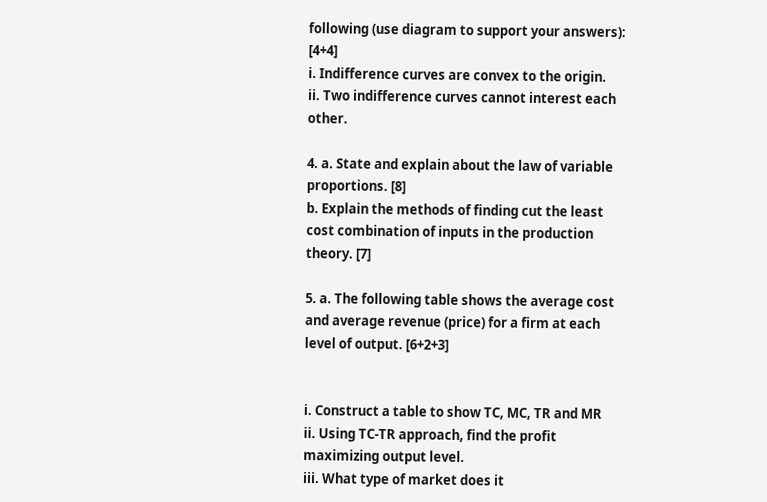following (use diagram to support your answers): [4+4]
i. Indifference curves are convex to the origin.
ii. Two indifference curves cannot interest each other.

4. a. State and explain about the law of variable proportions. [8]
b. Explain the methods of finding cut the least cost combination of inputs in the production theory. [7]

5. a. The following table shows the average cost and average revenue (price) for a firm at each level of output. [6+2+3]


i. Construct a table to show TC, MC, TR and MR
ii. Using TC-TR approach, find the profit maximizing output level.
iii. What type of market does it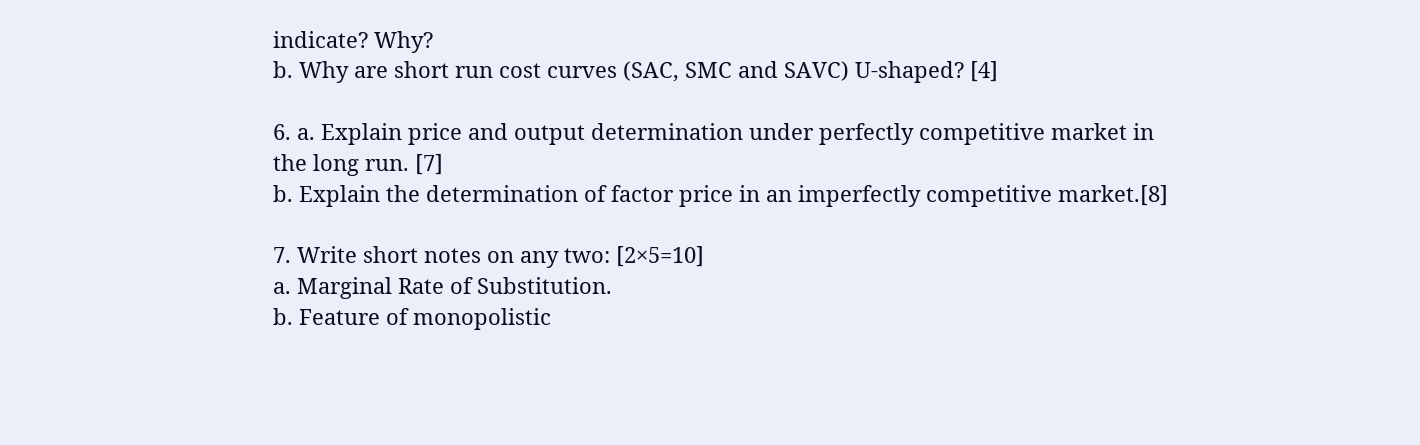indicate? Why?
b. Why are short run cost curves (SAC, SMC and SAVC) U-shaped? [4]

6. a. Explain price and output determination under perfectly competitive market in the long run. [7]
b. Explain the determination of factor price in an imperfectly competitive market.[8]

7. Write short notes on any two: [2×5=10]
a. Marginal Rate of Substitution.
b. Feature of monopolistic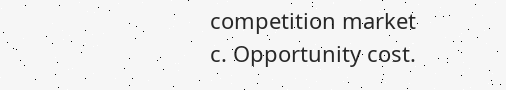competition market
c. Opportunity cost.